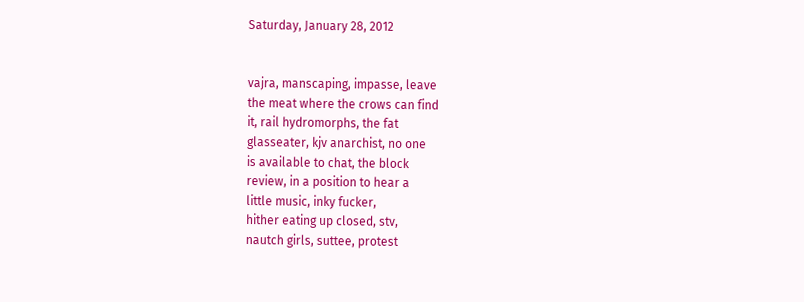Saturday, January 28, 2012


vajra, manscaping, impasse, leave
the meat where the crows can find
it, rail hydromorphs, the fat
glasseater, kjv anarchist, no one
is available to chat, the block
review, in a position to hear a
little music, inky fucker,
hither eating up closed, stv,
nautch girls, suttee, protest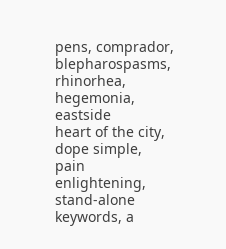pens, comprador, blepharospasms,
rhinorhea, hegemonia, eastside
heart of the city, dope simple,
pain enlightening, stand-alone
keywords, a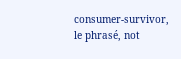consumer-survivor,
le phrasé, not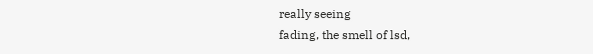really seeing
fading, the smell of lsd,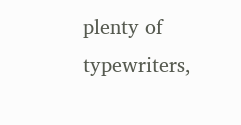plenty of typewriters,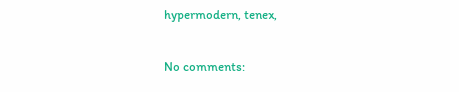hypermodern, tenex,

No comments: